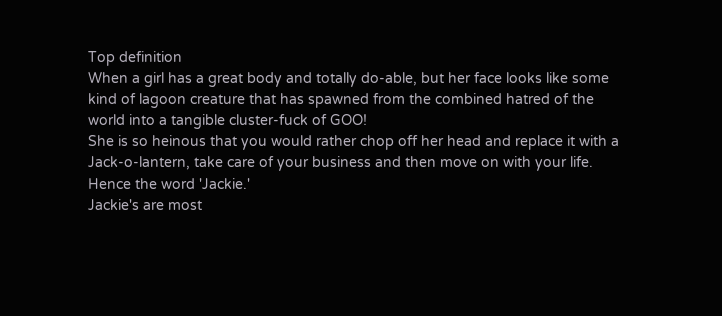Top definition
When a girl has a great body and totally do-able, but her face looks like some kind of lagoon creature that has spawned from the combined hatred of the world into a tangible cluster-fuck of GOO!
She is so heinous that you would rather chop off her head and replace it with a Jack-o-lantern, take care of your business and then move on with your life. Hence the word 'Jackie.'
Jackie's are most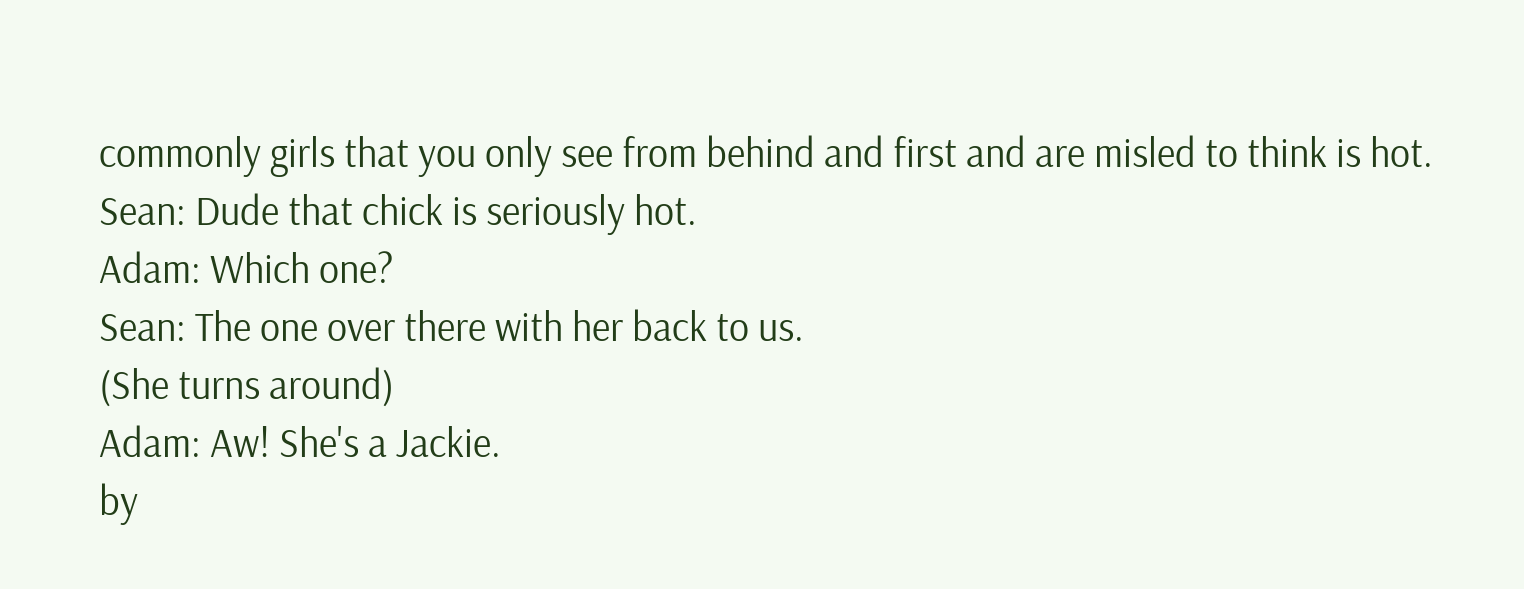commonly girls that you only see from behind and first and are misled to think is hot.
Sean: Dude that chick is seriously hot.
Adam: Which one?
Sean: The one over there with her back to us.
(She turns around)
Adam: Aw! She's a Jackie.
by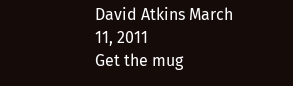David Atkins March 11, 2011
Get the mug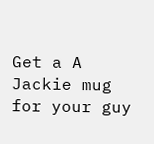Get a A Jackie mug for your guy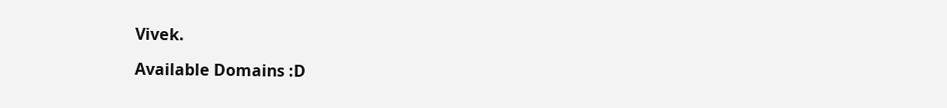Vivek.

Available Domains :D